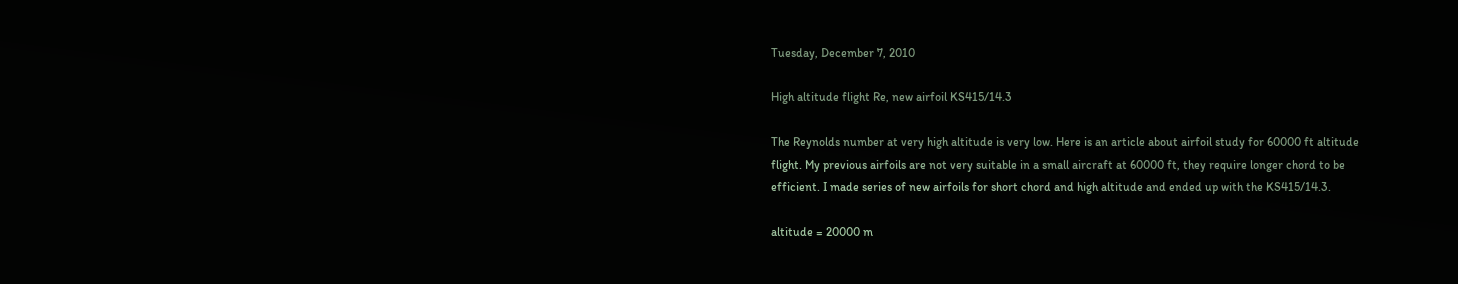Tuesday, December 7, 2010

High altitude flight Re, new airfoil KS415/14.3

The Reynolds number at very high altitude is very low. Here is an article about airfoil study for 60000 ft altitude flight. My previous airfoils are not very suitable in a small aircraft at 60000 ft, they require longer chord to be efficient. I made series of new airfoils for short chord and high altitude and ended up with the KS415/14.3.

altitude = 20000 m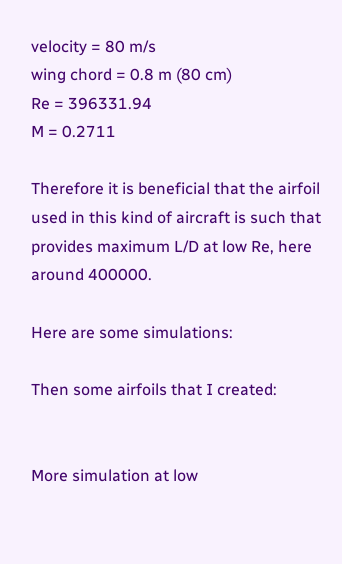velocity = 80 m/s
wing chord = 0.8 m (80 cm)
Re = 396331.94
M = 0.2711

Therefore it is beneficial that the airfoil used in this kind of aircraft is such that provides maximum L/D at low Re, here around 400000.

Here are some simulations:

Then some airfoils that I created:


More simulation at low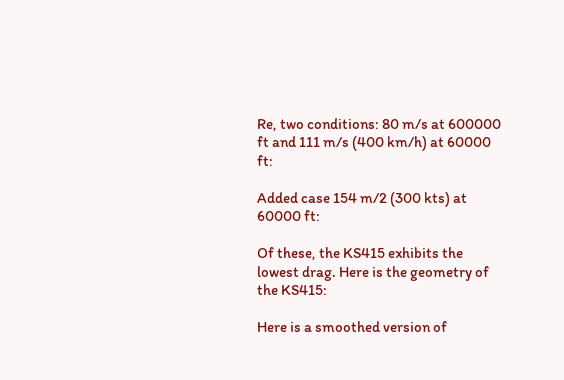Re, two conditions: 80 m/s at 600000 ft and 111 m/s (400 km/h) at 60000 ft:

Added case 154 m/2 (300 kts) at 60000 ft:

Of these, the KS415 exhibits the lowest drag. Here is the geometry of the KS415:

Here is a smoothed version of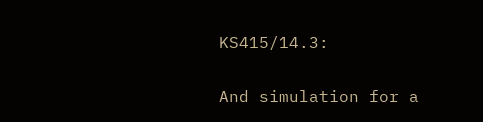KS415/14.3:

And simulation for a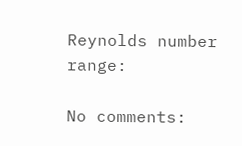Reynolds number range:

No comments: